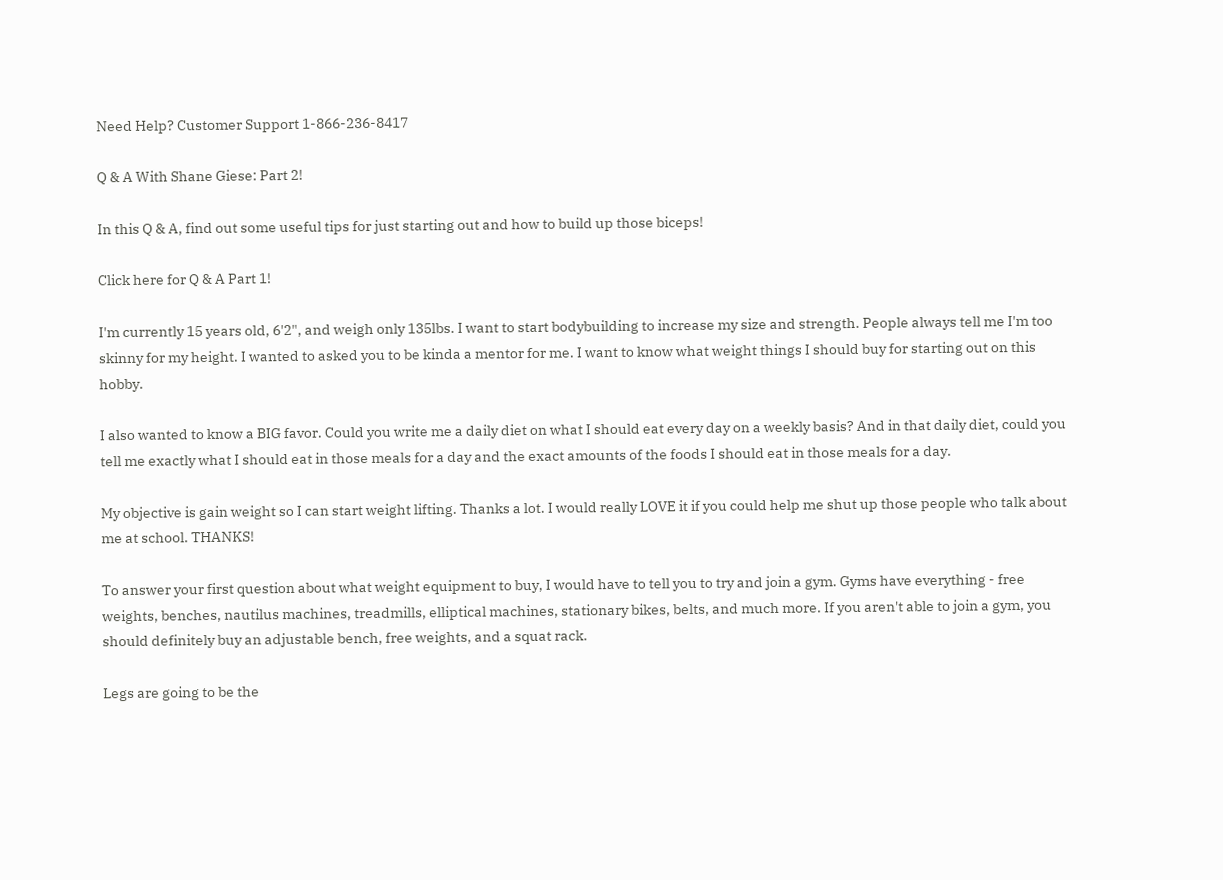Need Help? Customer Support 1-866-236-8417

Q & A With Shane Giese: Part 2!

In this Q & A, find out some useful tips for just starting out and how to build up those biceps!

Click here for Q & A Part 1!

I'm currently 15 years old, 6'2", and weigh only 135lbs. I want to start bodybuilding to increase my size and strength. People always tell me I'm too skinny for my height. I wanted to asked you to be kinda a mentor for me. I want to know what weight things I should buy for starting out on this hobby.

I also wanted to know a BIG favor. Could you write me a daily diet on what I should eat every day on a weekly basis? And in that daily diet, could you tell me exactly what I should eat in those meals for a day and the exact amounts of the foods I should eat in those meals for a day.

My objective is gain weight so I can start weight lifting. Thanks a lot. I would really LOVE it if you could help me shut up those people who talk about me at school. THANKS!

To answer your first question about what weight equipment to buy, I would have to tell you to try and join a gym. Gyms have everything - free weights, benches, nautilus machines, treadmills, elliptical machines, stationary bikes, belts, and much more. If you aren't able to join a gym, you should definitely buy an adjustable bench, free weights, and a squat rack.

Legs are going to be the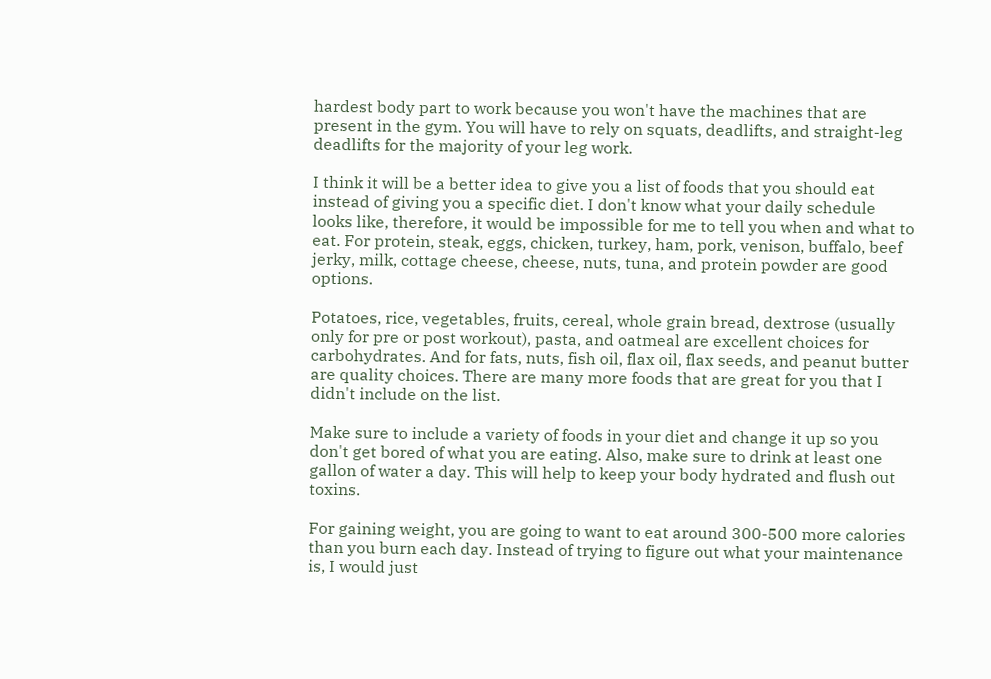hardest body part to work because you won't have the machines that are present in the gym. You will have to rely on squats, deadlifts, and straight-leg deadlifts for the majority of your leg work.

I think it will be a better idea to give you a list of foods that you should eat instead of giving you a specific diet. I don't know what your daily schedule looks like, therefore, it would be impossible for me to tell you when and what to eat. For protein, steak, eggs, chicken, turkey, ham, pork, venison, buffalo, beef jerky, milk, cottage cheese, cheese, nuts, tuna, and protein powder are good options.

Potatoes, rice, vegetables, fruits, cereal, whole grain bread, dextrose (usually only for pre or post workout), pasta, and oatmeal are excellent choices for carbohydrates. And for fats, nuts, fish oil, flax oil, flax seeds, and peanut butter are quality choices. There are many more foods that are great for you that I didn't include on the list.

Make sure to include a variety of foods in your diet and change it up so you don't get bored of what you are eating. Also, make sure to drink at least one gallon of water a day. This will help to keep your body hydrated and flush out toxins.

For gaining weight, you are going to want to eat around 300-500 more calories than you burn each day. Instead of trying to figure out what your maintenance is, I would just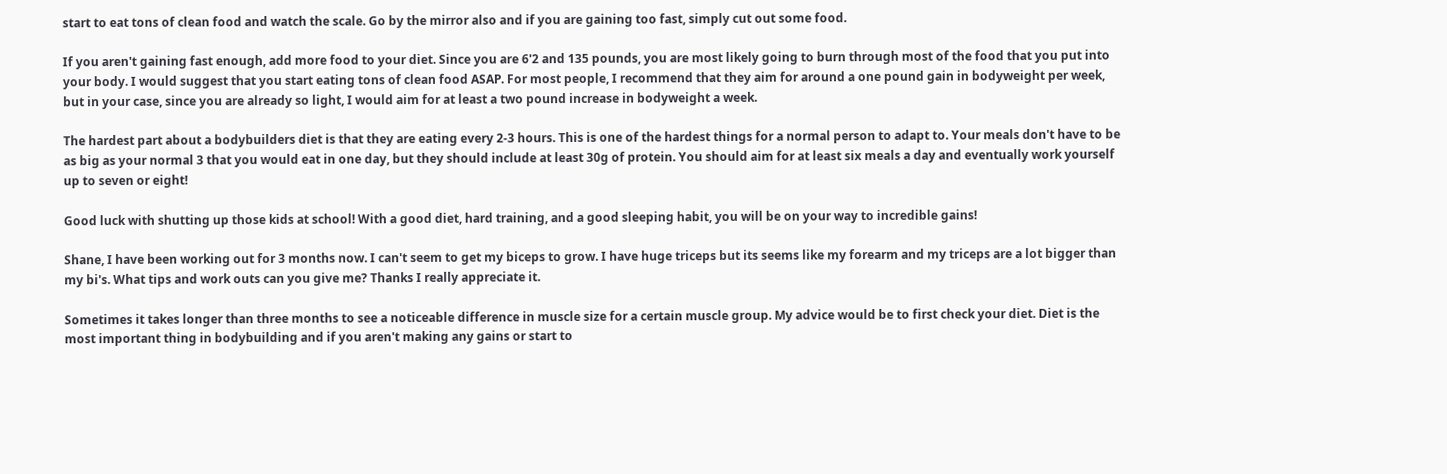start to eat tons of clean food and watch the scale. Go by the mirror also and if you are gaining too fast, simply cut out some food.

If you aren't gaining fast enough, add more food to your diet. Since you are 6'2 and 135 pounds, you are most likely going to burn through most of the food that you put into your body. I would suggest that you start eating tons of clean food ASAP. For most people, I recommend that they aim for around a one pound gain in bodyweight per week, but in your case, since you are already so light, I would aim for at least a two pound increase in bodyweight a week.

The hardest part about a bodybuilders diet is that they are eating every 2-3 hours. This is one of the hardest things for a normal person to adapt to. Your meals don't have to be as big as your normal 3 that you would eat in one day, but they should include at least 30g of protein. You should aim for at least six meals a day and eventually work yourself up to seven or eight!

Good luck with shutting up those kids at school! With a good diet, hard training, and a good sleeping habit, you will be on your way to incredible gains!

Shane, I have been working out for 3 months now. I can't seem to get my biceps to grow. I have huge triceps but its seems like my forearm and my triceps are a lot bigger than my bi's. What tips and work outs can you give me? Thanks I really appreciate it.

Sometimes it takes longer than three months to see a noticeable difference in muscle size for a certain muscle group. My advice would be to first check your diet. Diet is the most important thing in bodybuilding and if you aren't making any gains or start to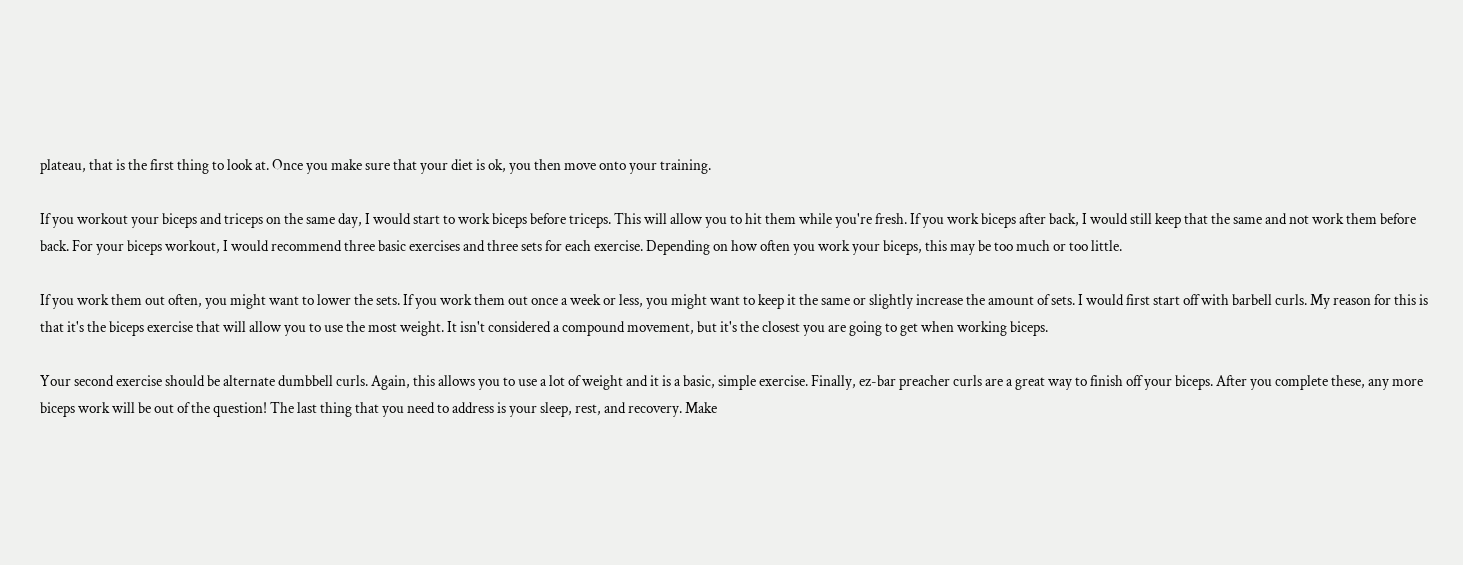plateau, that is the first thing to look at. Once you make sure that your diet is ok, you then move onto your training.

If you workout your biceps and triceps on the same day, I would start to work biceps before triceps. This will allow you to hit them while you're fresh. If you work biceps after back, I would still keep that the same and not work them before back. For your biceps workout, I would recommend three basic exercises and three sets for each exercise. Depending on how often you work your biceps, this may be too much or too little.

If you work them out often, you might want to lower the sets. If you work them out once a week or less, you might want to keep it the same or slightly increase the amount of sets. I would first start off with barbell curls. My reason for this is that it's the biceps exercise that will allow you to use the most weight. It isn't considered a compound movement, but it's the closest you are going to get when working biceps.

Your second exercise should be alternate dumbbell curls. Again, this allows you to use a lot of weight and it is a basic, simple exercise. Finally, ez-bar preacher curls are a great way to finish off your biceps. After you complete these, any more biceps work will be out of the question! The last thing that you need to address is your sleep, rest, and recovery. Make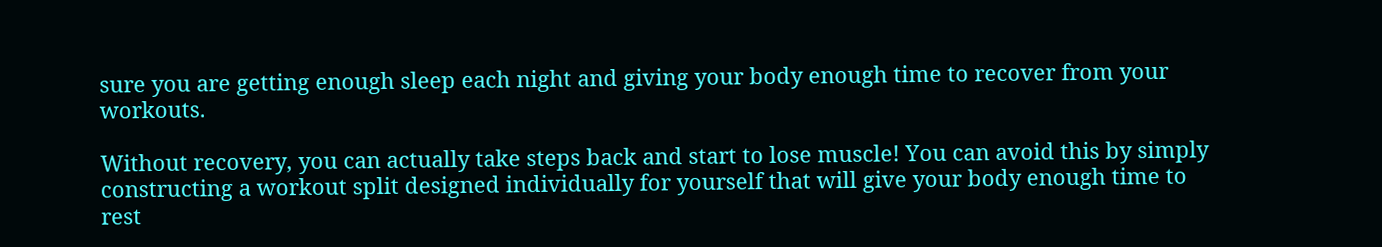sure you are getting enough sleep each night and giving your body enough time to recover from your workouts.

Without recovery, you can actually take steps back and start to lose muscle! You can avoid this by simply constructing a workout split designed individually for yourself that will give your body enough time to rest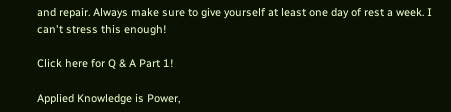and repair. Always make sure to give yourself at least one day of rest a week. I can't stress this enough!

Click here for Q & A Part 1!

Applied Knowledge is Power,